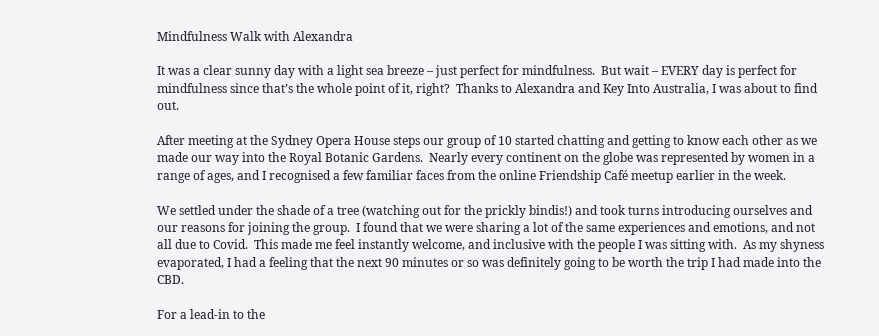Mindfulness Walk with Alexandra

It was a clear sunny day with a light sea breeze – just perfect for mindfulness.  But wait – EVERY day is perfect for mindfulness since that’s the whole point of it, right?  Thanks to Alexandra and Key Into Australia, I was about to find out.

After meeting at the Sydney Opera House steps our group of 10 started chatting and getting to know each other as we made our way into the Royal Botanic Gardens.  Nearly every continent on the globe was represented by women in a range of ages, and I recognised a few familiar faces from the online Friendship Café meetup earlier in the week.

We settled under the shade of a tree (watching out for the prickly bindis!) and took turns introducing ourselves and our reasons for joining the group.  I found that we were sharing a lot of the same experiences and emotions, and not all due to Covid.  This made me feel instantly welcome, and inclusive with the people I was sitting with.  As my shyness evaporated, I had a feeling that the next 90 minutes or so was definitely going to be worth the trip I had made into the CBD.

For a lead-in to the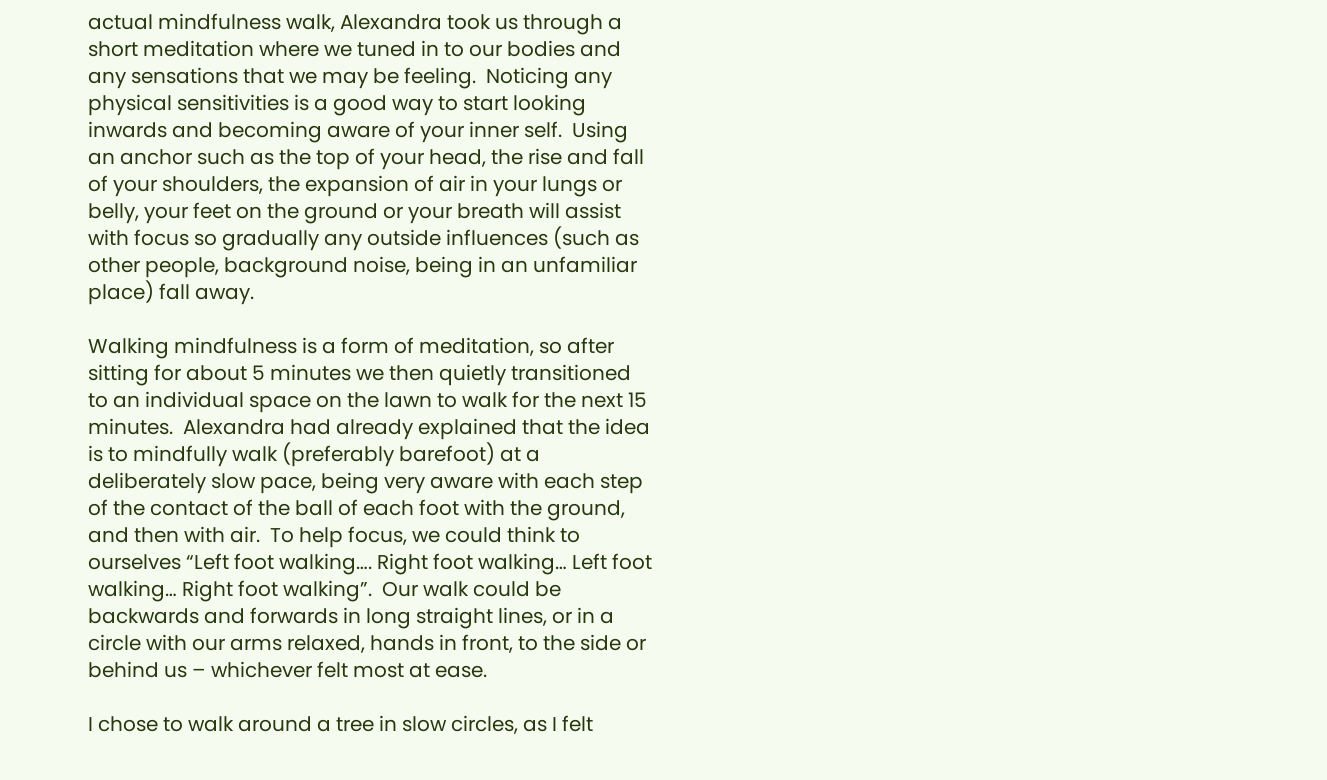actual mindfulness walk, Alexandra took us through a short meditation where we tuned in to our bodies and any sensations that we may be feeling.  Noticing any physical sensitivities is a good way to start looking inwards and becoming aware of your inner self.  Using an anchor such as the top of your head, the rise and fall of your shoulders, the expansion of air in your lungs or belly, your feet on the ground or your breath will assist with focus so gradually any outside influences (such as other people, background noise, being in an unfamiliar place) fall away.

Walking mindfulness is a form of meditation, so after sitting for about 5 minutes we then quietly transitioned to an individual space on the lawn to walk for the next 15 minutes.  Alexandra had already explained that the idea is to mindfully walk (preferably barefoot) at a deliberately slow pace, being very aware with each step of the contact of the ball of each foot with the ground, and then with air.  To help focus, we could think to ourselves “Left foot walking…. Right foot walking… Left foot walking… Right foot walking”.  Our walk could be backwards and forwards in long straight lines, or in a circle with our arms relaxed, hands in front, to the side or behind us – whichever felt most at ease.

I chose to walk around a tree in slow circles, as I felt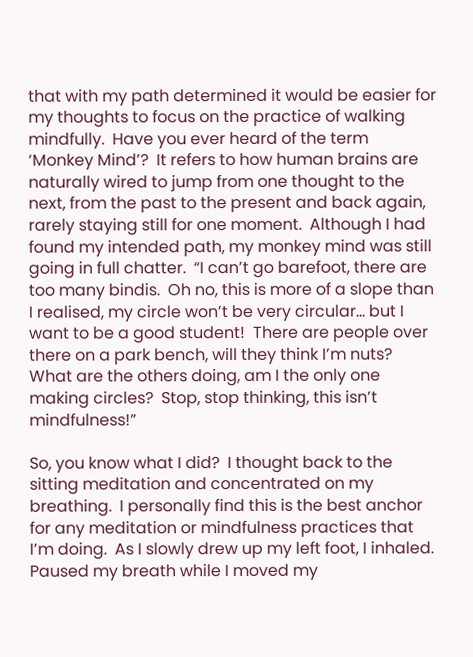that with my path determined it would be easier for my thoughts to focus on the practice of walking mindfully.  Have you ever heard of the term ‘Monkey Mind’?  It refers to how human brains are naturally wired to jump from one thought to the next, from the past to the present and back again, rarely staying still for one moment.  Although I had found my intended path, my monkey mind was still going in full chatter.  “I can’t go barefoot, there are too many bindis.  Oh no, this is more of a slope than I realised, my circle won’t be very circular… but I want to be a good student!  There are people over there on a park bench, will they think I’m nuts?  What are the others doing, am I the only one making circles?  Stop, stop thinking, this isn’t mindfulness!”

So, you know what I did?  I thought back to the sitting meditation and concentrated on my breathing.  I personally find this is the best anchor for any meditation or mindfulness practices that I’m doing.  As I slowly drew up my left foot, I inhaled.  Paused my breath while I moved my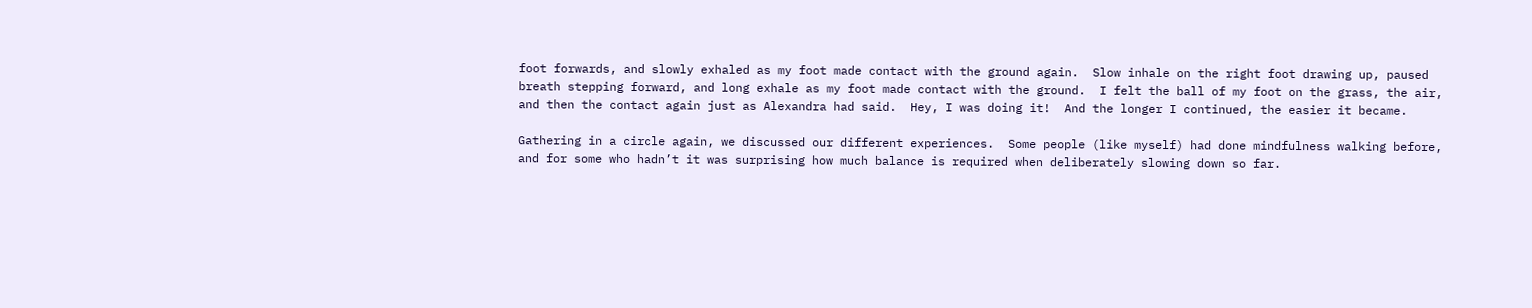foot forwards, and slowly exhaled as my foot made contact with the ground again.  Slow inhale on the right foot drawing up, paused breath stepping forward, and long exhale as my foot made contact with the ground.  I felt the ball of my foot on the grass, the air, and then the contact again just as Alexandra had said.  Hey, I was doing it!  And the longer I continued, the easier it became.

Gathering in a circle again, we discussed our different experiences.  Some people (like myself) had done mindfulness walking before, and for some who hadn’t it was surprising how much balance is required when deliberately slowing down so far.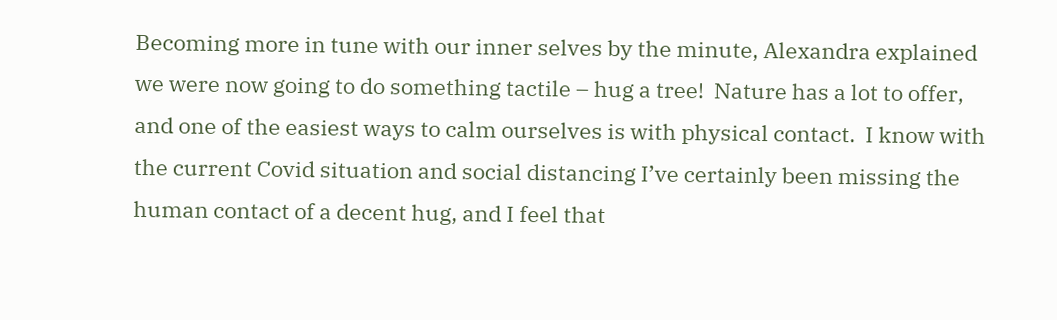Becoming more in tune with our inner selves by the minute, Alexandra explained we were now going to do something tactile – hug a tree!  Nature has a lot to offer, and one of the easiest ways to calm ourselves is with physical contact.  I know with the current Covid situation and social distancing I’ve certainly been missing the human contact of a decent hug, and I feel that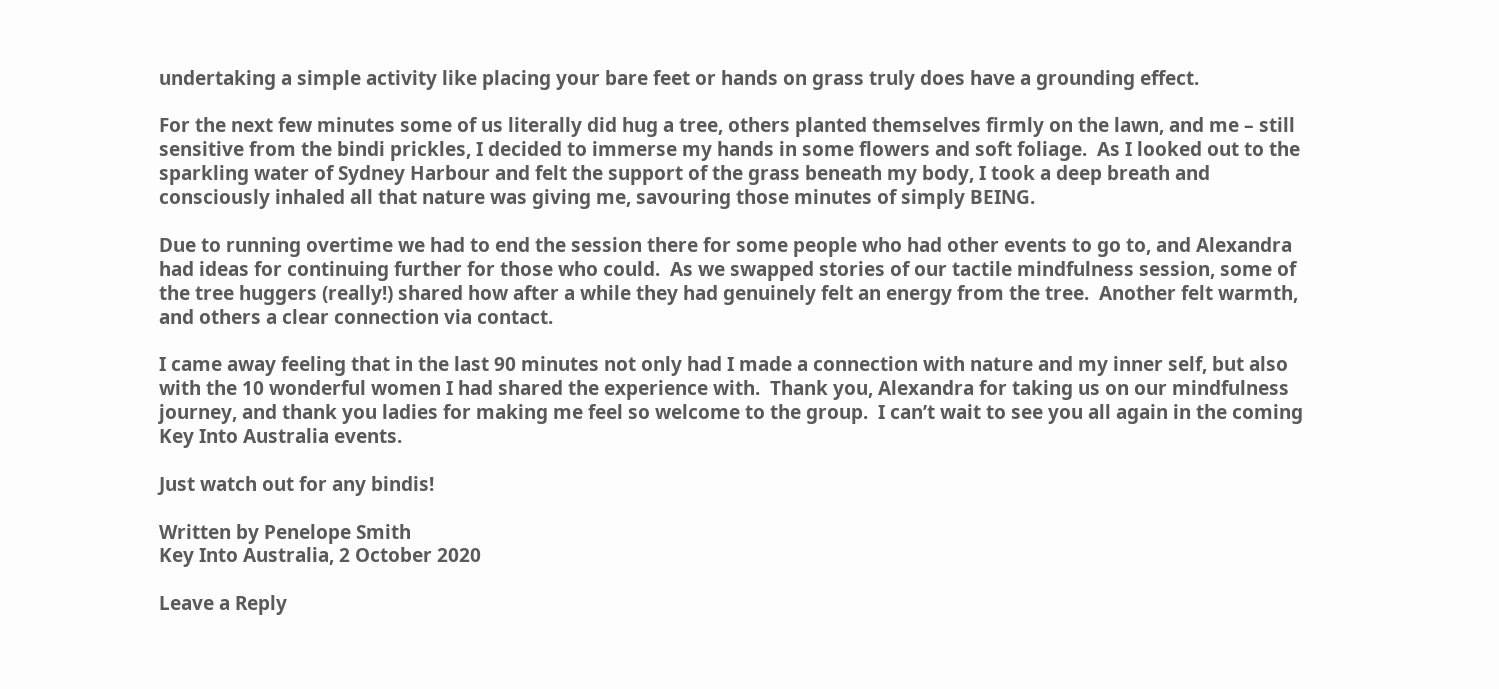undertaking a simple activity like placing your bare feet or hands on grass truly does have a grounding effect.

For the next few minutes some of us literally did hug a tree, others planted themselves firmly on the lawn, and me – still sensitive from the bindi prickles, I decided to immerse my hands in some flowers and soft foliage.  As I looked out to the sparkling water of Sydney Harbour and felt the support of the grass beneath my body, I took a deep breath and consciously inhaled all that nature was giving me, savouring those minutes of simply BEING.

Due to running overtime we had to end the session there for some people who had other events to go to, and Alexandra had ideas for continuing further for those who could.  As we swapped stories of our tactile mindfulness session, some of the tree huggers (really!) shared how after a while they had genuinely felt an energy from the tree.  Another felt warmth, and others a clear connection via contact.

I came away feeling that in the last 90 minutes not only had I made a connection with nature and my inner self, but also with the 10 wonderful women I had shared the experience with.  Thank you, Alexandra for taking us on our mindfulness journey, and thank you ladies for making me feel so welcome to the group.  I can’t wait to see you all again in the coming Key Into Australia events.

Just watch out for any bindis!

Written by Penelope Smith
Key Into Australia, 2 October 2020

Leave a Reply